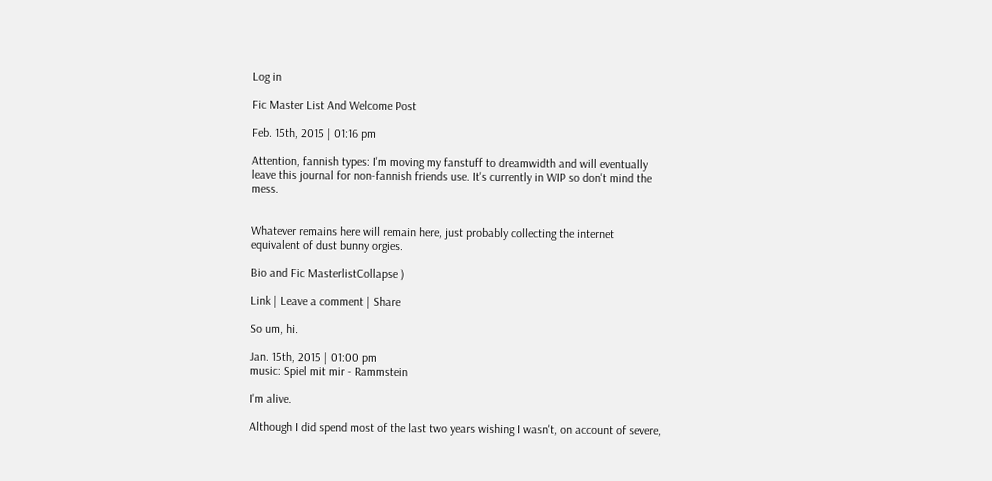Log in

Fic Master List And Welcome Post

Feb. 15th, 2015 | 01:16 pm

Attention, fannish types: I'm moving my fanstuff to dreamwidth and will eventually leave this journal for non-fannish friends use. It's currently in WIP so don't mind the mess.


Whatever remains here will remain here, just probably collecting the internet equivalent of dust bunny orgies.

Bio and Fic MasterlistCollapse )

Link | Leave a comment | Share

So um, hi.

Jan. 15th, 2015 | 01:00 pm
music: Spiel mit mir - Rammstein

I'm alive.

Although I did spend most of the last two years wishing I wasn't, on account of severe,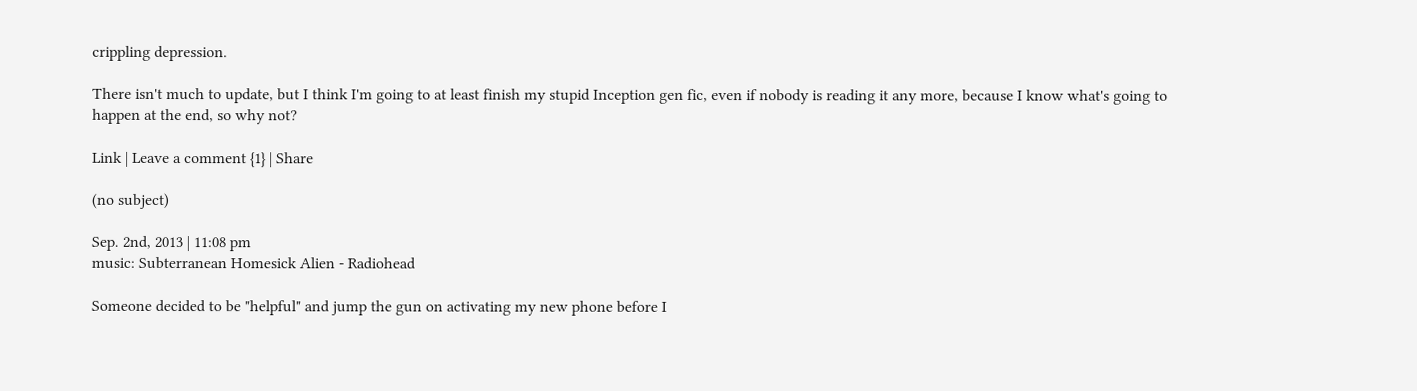crippling depression.

There isn't much to update, but I think I'm going to at least finish my stupid Inception gen fic, even if nobody is reading it any more, because I know what's going to happen at the end, so why not?

Link | Leave a comment {1} | Share

(no subject)

Sep. 2nd, 2013 | 11:08 pm
music: Subterranean Homesick Alien - Radiohead

Someone decided to be "helpful" and jump the gun on activating my new phone before I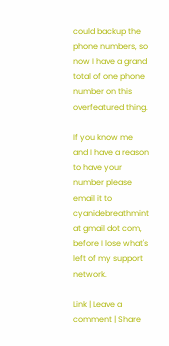could backup the phone numbers, so now I have a grand total of one phone number on this overfeatured thing.

If you know me and I have a reason to have your number please email it to cyanidebreathmint at gmail dot com, before I lose what's left of my support network.

Link | Leave a comment | Share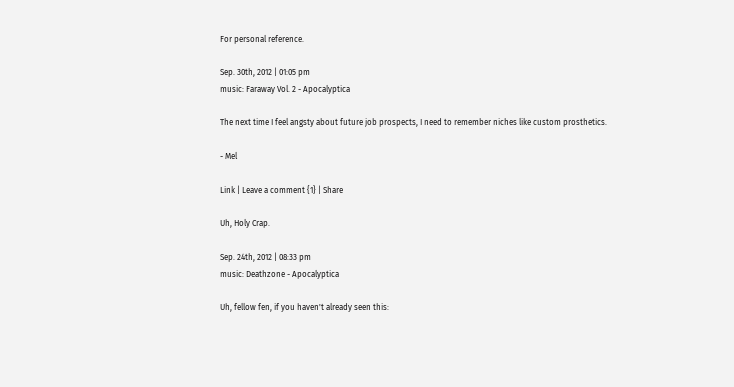For personal reference.

Sep. 30th, 2012 | 01:05 pm
music: Faraway Vol. 2 - Apocalyptica

The next time I feel angsty about future job prospects, I need to remember niches like custom prosthetics.

- Mel

Link | Leave a comment {1} | Share

Uh, Holy Crap.

Sep. 24th, 2012 | 08:33 pm
music: Deathzone - Apocalyptica

Uh, fellow fen, if you haven't already seen this: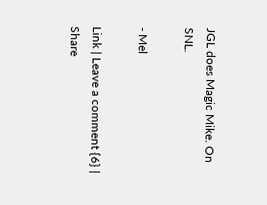JGL does Magic Mike. On SNL.

- Mel

Link | Leave a comment {6} | Share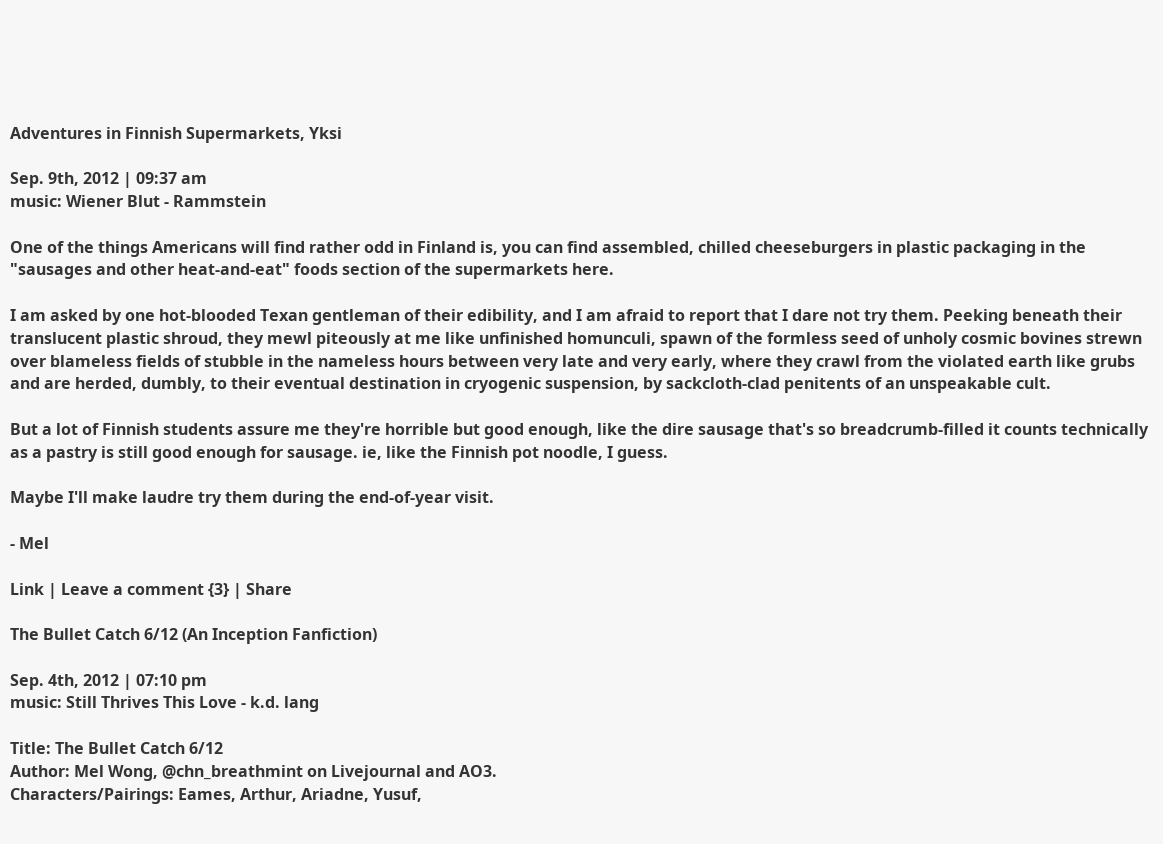Adventures in Finnish Supermarkets, Yksi

Sep. 9th, 2012 | 09:37 am
music: Wiener Blut - Rammstein

One of the things Americans will find rather odd in Finland is, you can find assembled, chilled cheeseburgers in plastic packaging in the "sausages and other heat-and-eat" foods section of the supermarkets here.

I am asked by one hot-blooded Texan gentleman of their edibility, and I am afraid to report that I dare not try them. Peeking beneath their translucent plastic shroud, they mewl piteously at me like unfinished homunculi, spawn of the formless seed of unholy cosmic bovines strewn over blameless fields of stubble in the nameless hours between very late and very early, where they crawl from the violated earth like grubs and are herded, dumbly, to their eventual destination in cryogenic suspension, by sackcloth-clad penitents of an unspeakable cult.

But a lot of Finnish students assure me they're horrible but good enough, like the dire sausage that's so breadcrumb-filled it counts technically as a pastry is still good enough for sausage. ie, like the Finnish pot noodle, I guess.

Maybe I'll make laudre try them during the end-of-year visit.

- Mel

Link | Leave a comment {3} | Share

The Bullet Catch 6/12 (An Inception Fanfiction)

Sep. 4th, 2012 | 07:10 pm
music: Still Thrives This Love - k.d. lang

Title: The Bullet Catch 6/12
Author: Mel Wong, @chn_breathmint on Livejournal and AO3.
Characters/Pairings: Eames, Arthur, Ariadne, Yusuf,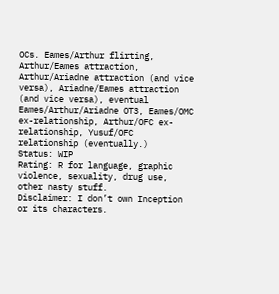OCs. Eames/Arthur flirting, Arthur/Eames attraction, Arthur/Ariadne attraction (and vice versa), Ariadne/Eames attraction (and vice versa), eventual Eames/Arthur/Ariadne OT3, Eames/OMC ex-relationship, Arthur/OFC ex-relationship, Yusuf/OFC relationship (eventually.)
Status: WIP
Rating: R for language, graphic violence, sexuality, drug use, other nasty stuff.
Disclaimer: I don’t own Inception or its characters.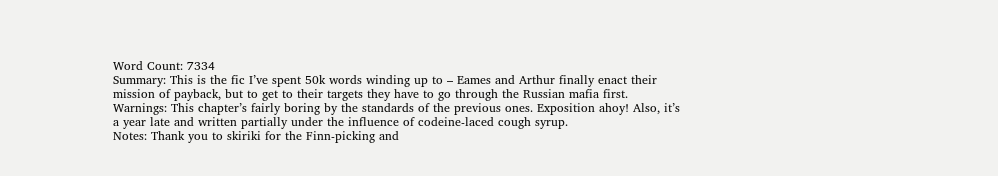Word Count: 7334
Summary: This is the fic I’ve spent 50k words winding up to – Eames and Arthur finally enact their mission of payback, but to get to their targets they have to go through the Russian mafia first.
Warnings: This chapter’s fairly boring by the standards of the previous ones. Exposition ahoy! Also, it’s a year late and written partially under the influence of codeine-laced cough syrup.
Notes: Thank you to skiriki for the Finn-picking and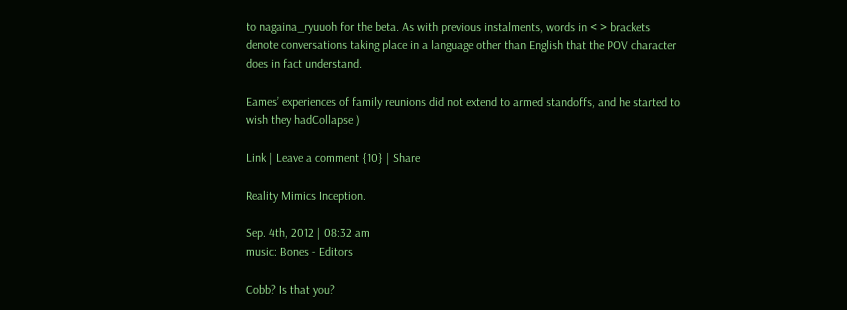to nagaina_ryuuoh for the beta. As with previous instalments, words in < > brackets denote conversations taking place in a language other than English that the POV character does in fact understand.

Eames’ experiences of family reunions did not extend to armed standoffs, and he started to wish they hadCollapse )

Link | Leave a comment {10} | Share

Reality Mimics Inception.

Sep. 4th, 2012 | 08:32 am
music: Bones - Editors

Cobb? Is that you?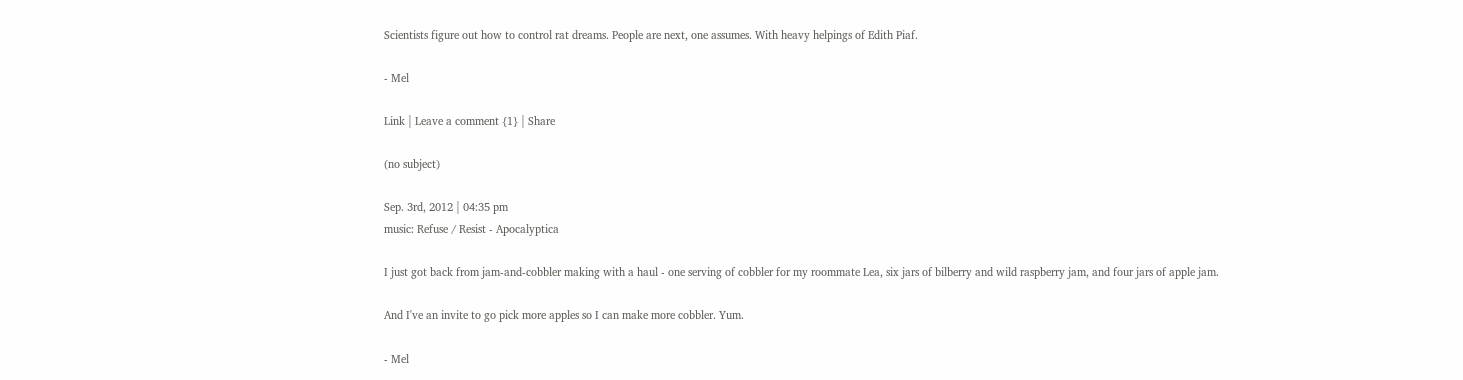Scientists figure out how to control rat dreams. People are next, one assumes. With heavy helpings of Edith Piaf.

- Mel

Link | Leave a comment {1} | Share

(no subject)

Sep. 3rd, 2012 | 04:35 pm
music: Refuse / Resist - Apocalyptica

I just got back from jam-and-cobbler making with a haul - one serving of cobbler for my roommate Lea, six jars of bilberry and wild raspberry jam, and four jars of apple jam.

And I've an invite to go pick more apples so I can make more cobbler. Yum.

- Mel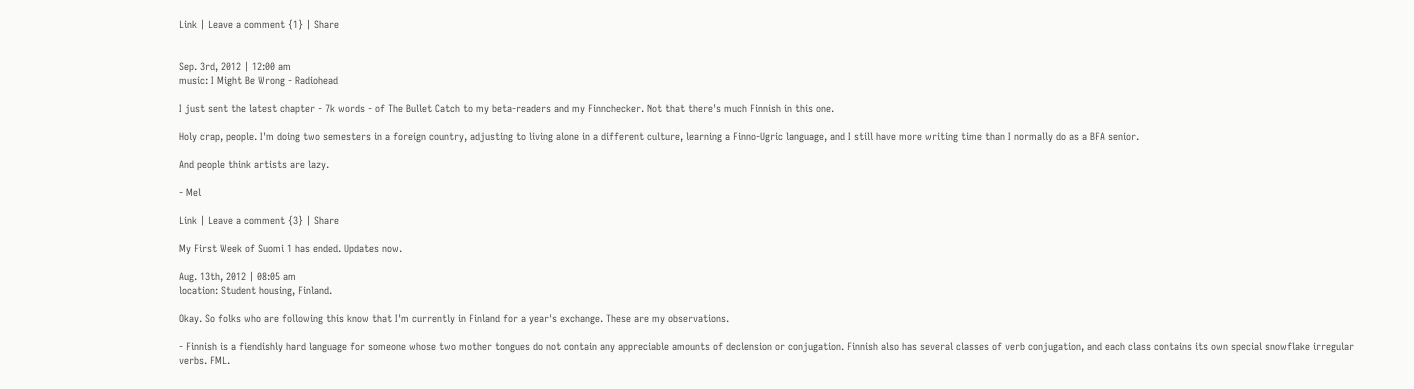Link | Leave a comment {1} | Share


Sep. 3rd, 2012 | 12:00 am
music: I Might Be Wrong - Radiohead

I just sent the latest chapter - 7k words - of The Bullet Catch to my beta-readers and my Finnchecker. Not that there's much Finnish in this one.

Holy crap, people. I'm doing two semesters in a foreign country, adjusting to living alone in a different culture, learning a Finno-Ugric language, and I still have more writing time than I normally do as a BFA senior.

And people think artists are lazy.

- Mel

Link | Leave a comment {3} | Share

My First Week of Suomi 1 has ended. Updates now.

Aug. 13th, 2012 | 08:05 am
location: Student housing, Finland.

Okay. So folks who are following this know that I'm currently in Finland for a year's exchange. These are my observations.

- Finnish is a fiendishly hard language for someone whose two mother tongues do not contain any appreciable amounts of declension or conjugation. Finnish also has several classes of verb conjugation, and each class contains its own special snowflake irregular verbs. FML.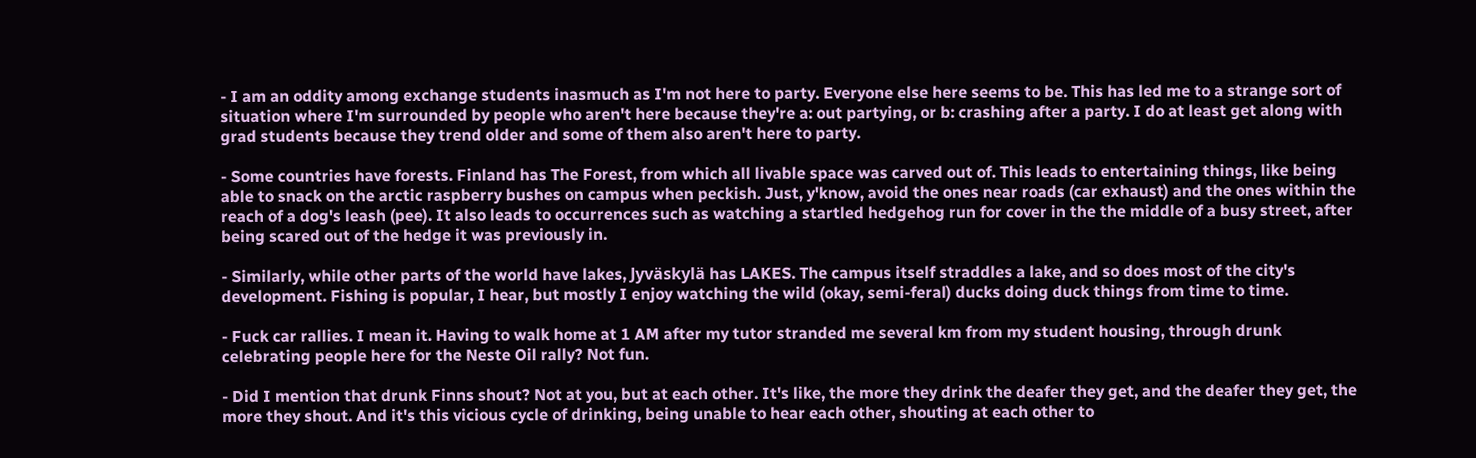- I am an oddity among exchange students inasmuch as I'm not here to party. Everyone else here seems to be. This has led me to a strange sort of situation where I'm surrounded by people who aren't here because they're a: out partying, or b: crashing after a party. I do at least get along with grad students because they trend older and some of them also aren't here to party.

- Some countries have forests. Finland has The Forest, from which all livable space was carved out of. This leads to entertaining things, like being able to snack on the arctic raspberry bushes on campus when peckish. Just, y'know, avoid the ones near roads (car exhaust) and the ones within the reach of a dog's leash (pee). It also leads to occurrences such as watching a startled hedgehog run for cover in the the middle of a busy street, after being scared out of the hedge it was previously in.

- Similarly, while other parts of the world have lakes, Jyväskylä has LAKES. The campus itself straddles a lake, and so does most of the city's development. Fishing is popular, I hear, but mostly I enjoy watching the wild (okay, semi-feral) ducks doing duck things from time to time.

- Fuck car rallies. I mean it. Having to walk home at 1 AM after my tutor stranded me several km from my student housing, through drunk celebrating people here for the Neste Oil rally? Not fun.

- Did I mention that drunk Finns shout? Not at you, but at each other. It's like, the more they drink the deafer they get, and the deafer they get, the more they shout. And it's this vicious cycle of drinking, being unable to hear each other, shouting at each other to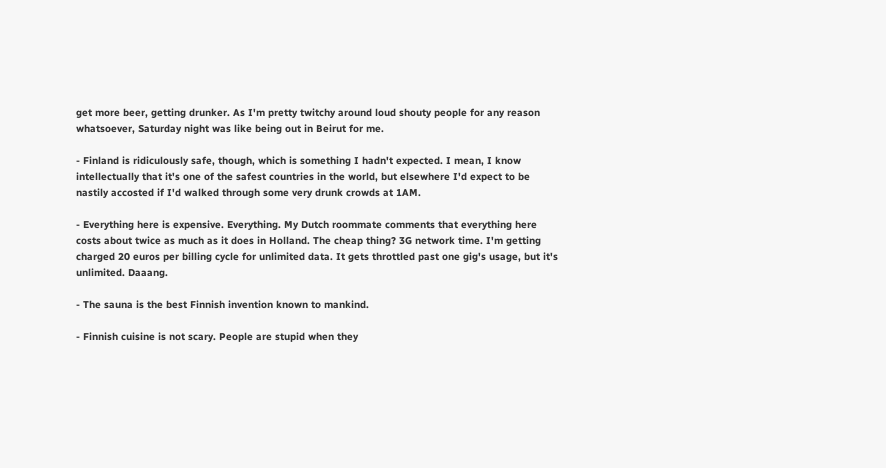get more beer, getting drunker. As I'm pretty twitchy around loud shouty people for any reason whatsoever, Saturday night was like being out in Beirut for me.

- Finland is ridiculously safe, though, which is something I hadn't expected. I mean, I know intellectually that it's one of the safest countries in the world, but elsewhere I'd expect to be nastily accosted if I'd walked through some very drunk crowds at 1AM.

- Everything here is expensive. Everything. My Dutch roommate comments that everything here costs about twice as much as it does in Holland. The cheap thing? 3G network time. I'm getting charged 20 euros per billing cycle for unlimited data. It gets throttled past one gig's usage, but it's unlimited. Daaang.

- The sauna is the best Finnish invention known to mankind.

- Finnish cuisine is not scary. People are stupid when they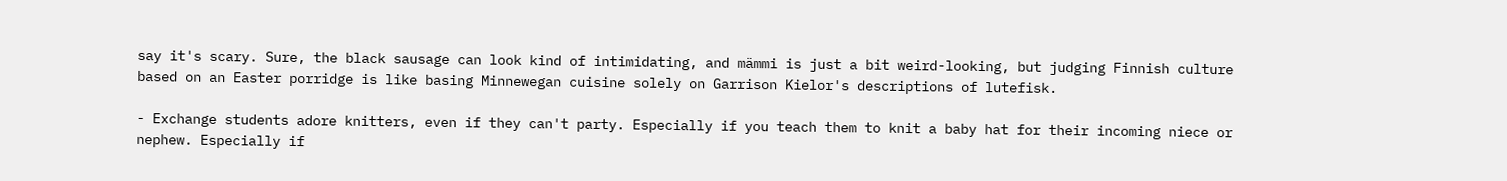say it's scary. Sure, the black sausage can look kind of intimidating, and mämmi is just a bit weird-looking, but judging Finnish culture based on an Easter porridge is like basing Minnewegan cuisine solely on Garrison Kielor's descriptions of lutefisk.

- Exchange students adore knitters, even if they can't party. Especially if you teach them to knit a baby hat for their incoming niece or nephew. Especially if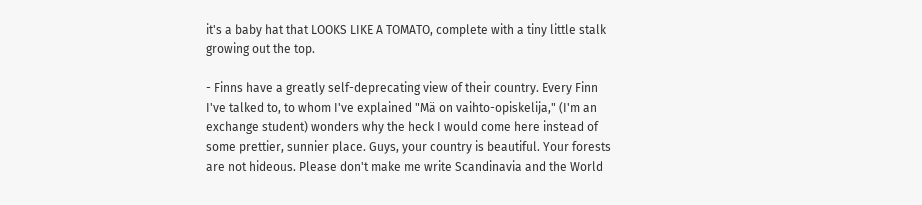it's a baby hat that LOOKS LIKE A TOMATO, complete with a tiny little stalk growing out the top.

- Finns have a greatly self-deprecating view of their country. Every Finn I've talked to, to whom I've explained "Mä on vaihto-opiskelija," (I'm an exchange student) wonders why the heck I would come here instead of some prettier, sunnier place. Guys, your country is beautiful. Your forests are not hideous. Please don't make me write Scandinavia and the World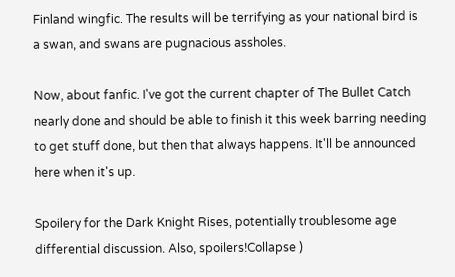Finland wingfic. The results will be terrifying as your national bird is a swan, and swans are pugnacious assholes.

Now, about fanfic. I've got the current chapter of The Bullet Catch nearly done and should be able to finish it this week barring needing to get stuff done, but then that always happens. It'll be announced here when it's up.

Spoilery for the Dark Knight Rises, potentially troublesome age differential discussion. Also, spoilers!Collapse )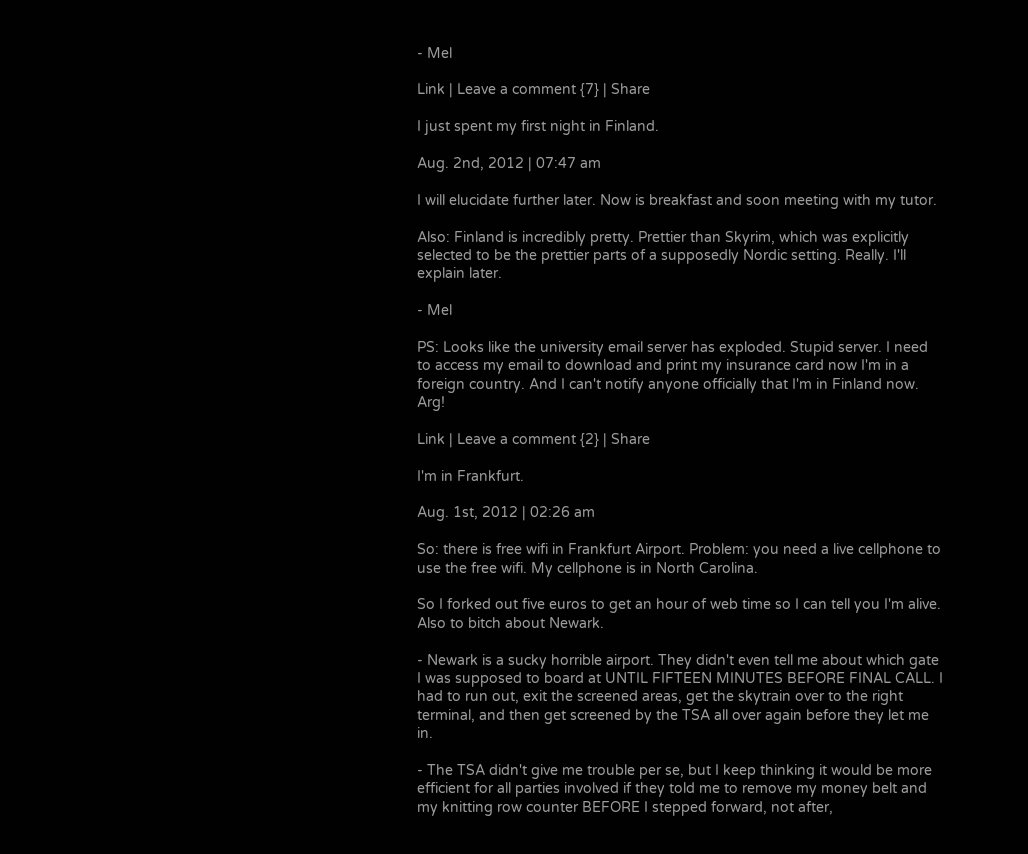- Mel

Link | Leave a comment {7} | Share

I just spent my first night in Finland.

Aug. 2nd, 2012 | 07:47 am

I will elucidate further later. Now is breakfast and soon meeting with my tutor.

Also: Finland is incredibly pretty. Prettier than Skyrim, which was explicitly selected to be the prettier parts of a supposedly Nordic setting. Really. I'll explain later.

- Mel

PS: Looks like the university email server has exploded. Stupid server. I need to access my email to download and print my insurance card now I'm in a foreign country. And I can't notify anyone officially that I'm in Finland now. Arg!

Link | Leave a comment {2} | Share

I'm in Frankfurt.

Aug. 1st, 2012 | 02:26 am

So: there is free wifi in Frankfurt Airport. Problem: you need a live cellphone to use the free wifi. My cellphone is in North Carolina.

So I forked out five euros to get an hour of web time so I can tell you I'm alive. Also to bitch about Newark.

- Newark is a sucky horrible airport. They didn't even tell me about which gate I was supposed to board at UNTIL FIFTEEN MINUTES BEFORE FINAL CALL. I had to run out, exit the screened areas, get the skytrain over to the right terminal, and then get screened by the TSA all over again before they let me in.

- The TSA didn't give me trouble per se, but I keep thinking it would be more efficient for all parties involved if they told me to remove my money belt and my knitting row counter BEFORE I stepped forward, not after,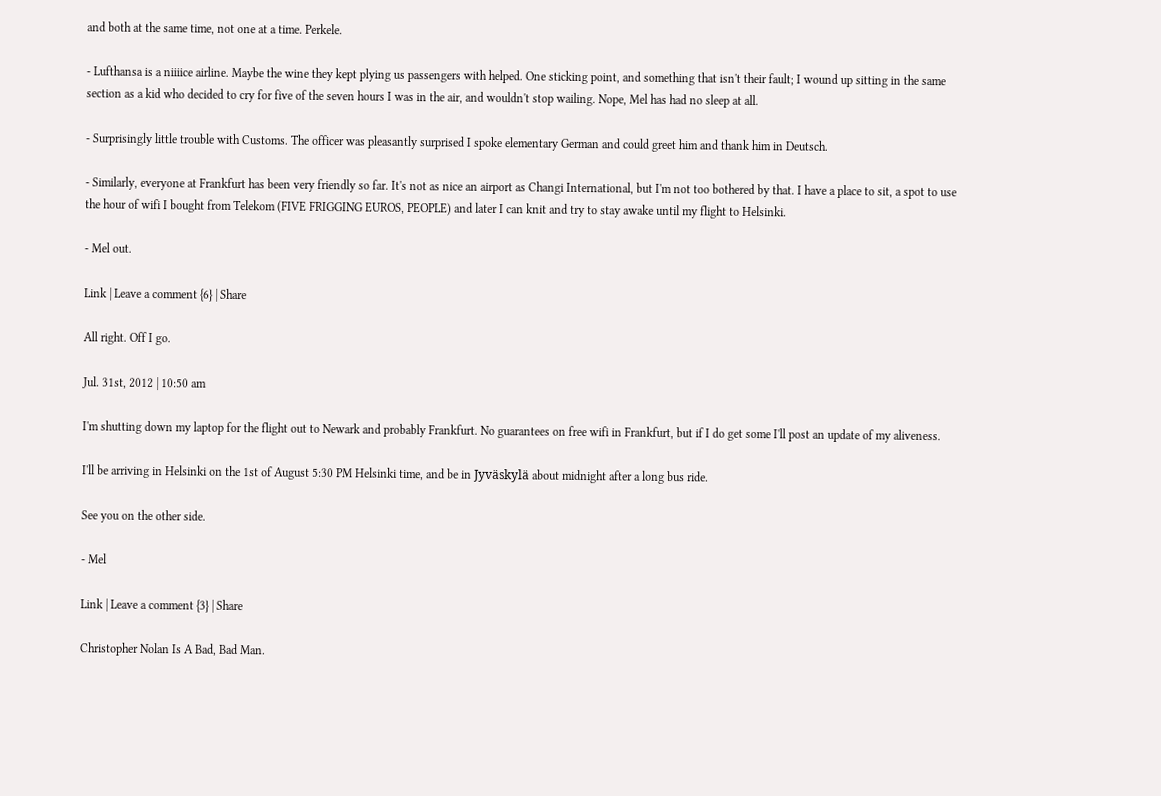and both at the same time, not one at a time. Perkele.

- Lufthansa is a niiiice airline. Maybe the wine they kept plying us passengers with helped. One sticking point, and something that isn't their fault; I wound up sitting in the same section as a kid who decided to cry for five of the seven hours I was in the air, and wouldn't stop wailing. Nope, Mel has had no sleep at all.

- Surprisingly little trouble with Customs. The officer was pleasantly surprised I spoke elementary German and could greet him and thank him in Deutsch.

- Similarly, everyone at Frankfurt has been very friendly so far. It's not as nice an airport as Changi International, but I'm not too bothered by that. I have a place to sit, a spot to use the hour of wifi I bought from Telekom (FIVE FRIGGING EUROS, PEOPLE) and later I can knit and try to stay awake until my flight to Helsinki.

- Mel out.

Link | Leave a comment {6} | Share

All right. Off I go.

Jul. 31st, 2012 | 10:50 am

I'm shutting down my laptop for the flight out to Newark and probably Frankfurt. No guarantees on free wifi in Frankfurt, but if I do get some I'll post an update of my aliveness.

I'll be arriving in Helsinki on the 1st of August 5:30 PM Helsinki time, and be in Jyväskylä about midnight after a long bus ride.

See you on the other side.

- Mel

Link | Leave a comment {3} | Share

Christopher Nolan Is A Bad, Bad Man.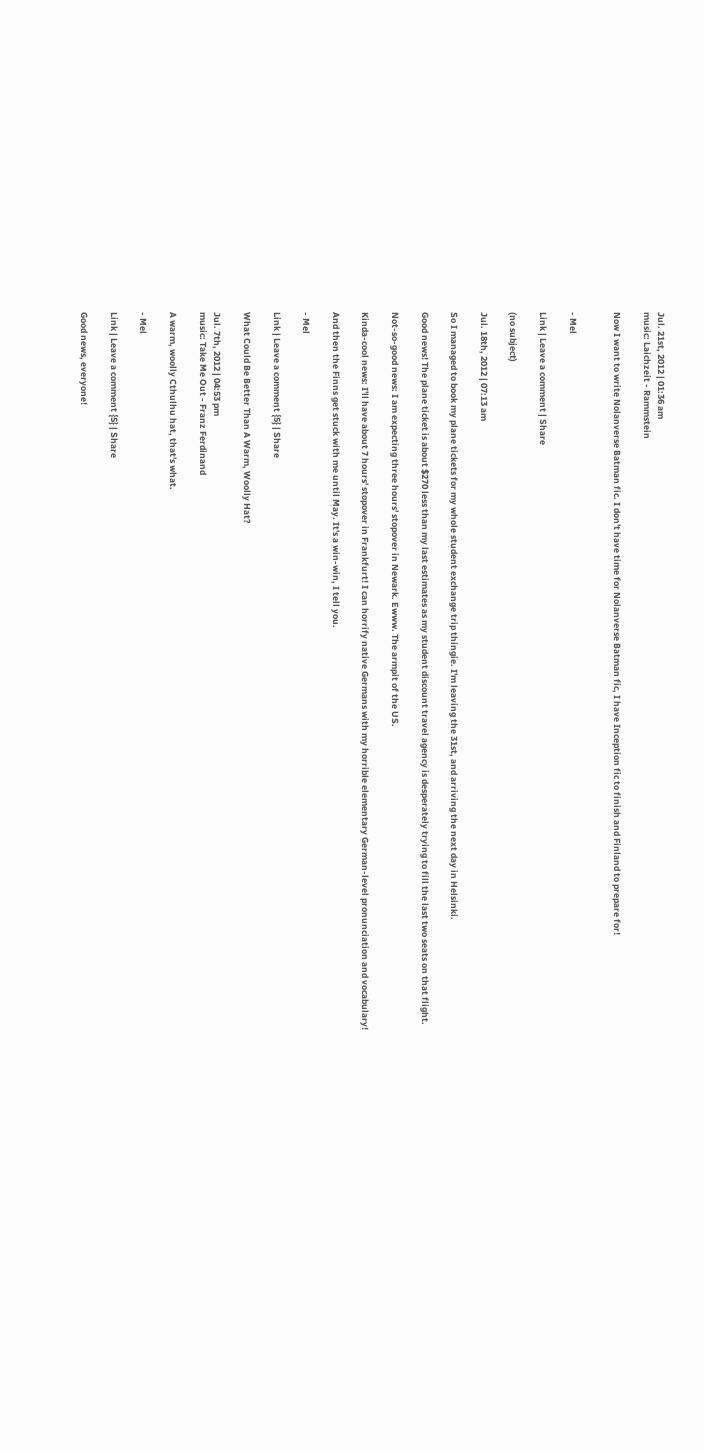Jul. 21st, 2012 | 01:36 am
music: Laichzeit - Rammstein

Now I want to write Nolanverse Batman fic. I don't have time for Nolanverse Batman fic, I have Inception fic to finish and Finland to prepare for!


- Mel

Link | Leave a comment | Share

(no subject)

Jul. 18th, 2012 | 07:13 am

So I managed to book my plane tickets for my whole student exchange trip thingie. I'm leaving the 31st, and arriving the next day in Helsinki.

Good news! The plane ticket is about $270 less than my last estimates as my student discount travel agency is desperately trying to fill the last two seats on that flight.

Not-so-good news: I am expecting three hours' stopover in Newark. Ewww. The armpit of the US.

Kinda-cool news: I'll have about 7 hours' stopover in Frankfurt! I can horrify native Germans with my horrible elementary German-level pronunciation and vocabulary!

And then the Finns get stuck with me until May. It's a win-win, I tell you.

- Mel

Link | Leave a comment {5} | Share

What Could Be Better Than A Warm, Woolly Hat?

Jul. 7th, 2012 | 04:53 pm
music: Take Me Out - Franz Ferdinand

A warm, woolly Cthulhu hat, that's what.

- Mel

Link | Leave a comment {5} | Share

Good news, everyone!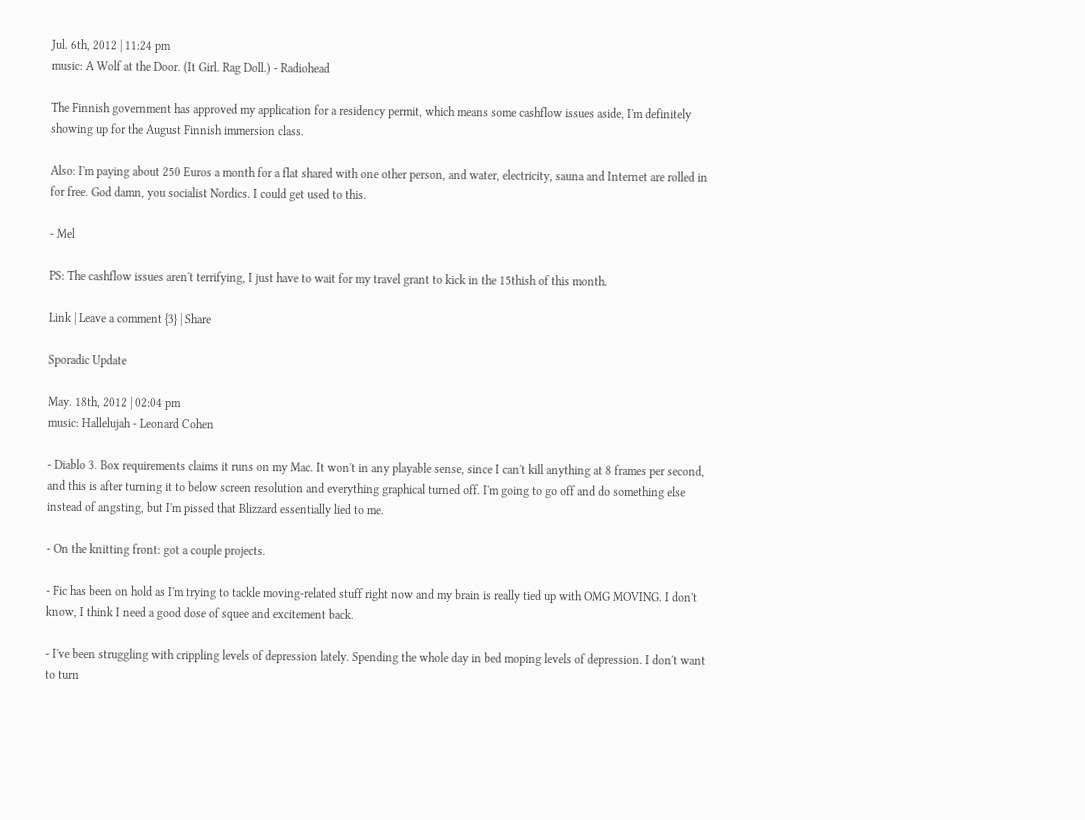Jul. 6th, 2012 | 11:24 pm
music: A Wolf at the Door. (It Girl. Rag Doll.) - Radiohead

The Finnish government has approved my application for a residency permit, which means some cashflow issues aside, I'm definitely showing up for the August Finnish immersion class.

Also: I'm paying about 250 Euros a month for a flat shared with one other person, and water, electricity, sauna and Internet are rolled in for free. God damn, you socialist Nordics. I could get used to this.

- Mel

PS: The cashflow issues aren't terrifying, I just have to wait for my travel grant to kick in the 15thish of this month.

Link | Leave a comment {3} | Share

Sporadic Update

May. 18th, 2012 | 02:04 pm
music: Hallelujah - Leonard Cohen

- Diablo 3. Box requirements claims it runs on my Mac. It won't in any playable sense, since I can't kill anything at 8 frames per second, and this is after turning it to below screen resolution and everything graphical turned off. I'm going to go off and do something else instead of angsting, but I'm pissed that Blizzard essentially lied to me.

- On the knitting front: got a couple projects.

- Fic has been on hold as I'm trying to tackle moving-related stuff right now and my brain is really tied up with OMG MOVING. I don't know, I think I need a good dose of squee and excitement back.

- I've been struggling with crippling levels of depression lately. Spending the whole day in bed moping levels of depression. I don't want to turn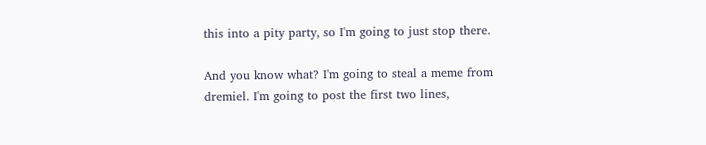this into a pity party, so I'm going to just stop there.

And you know what? I'm going to steal a meme from dremiel. I'm going to post the first two lines,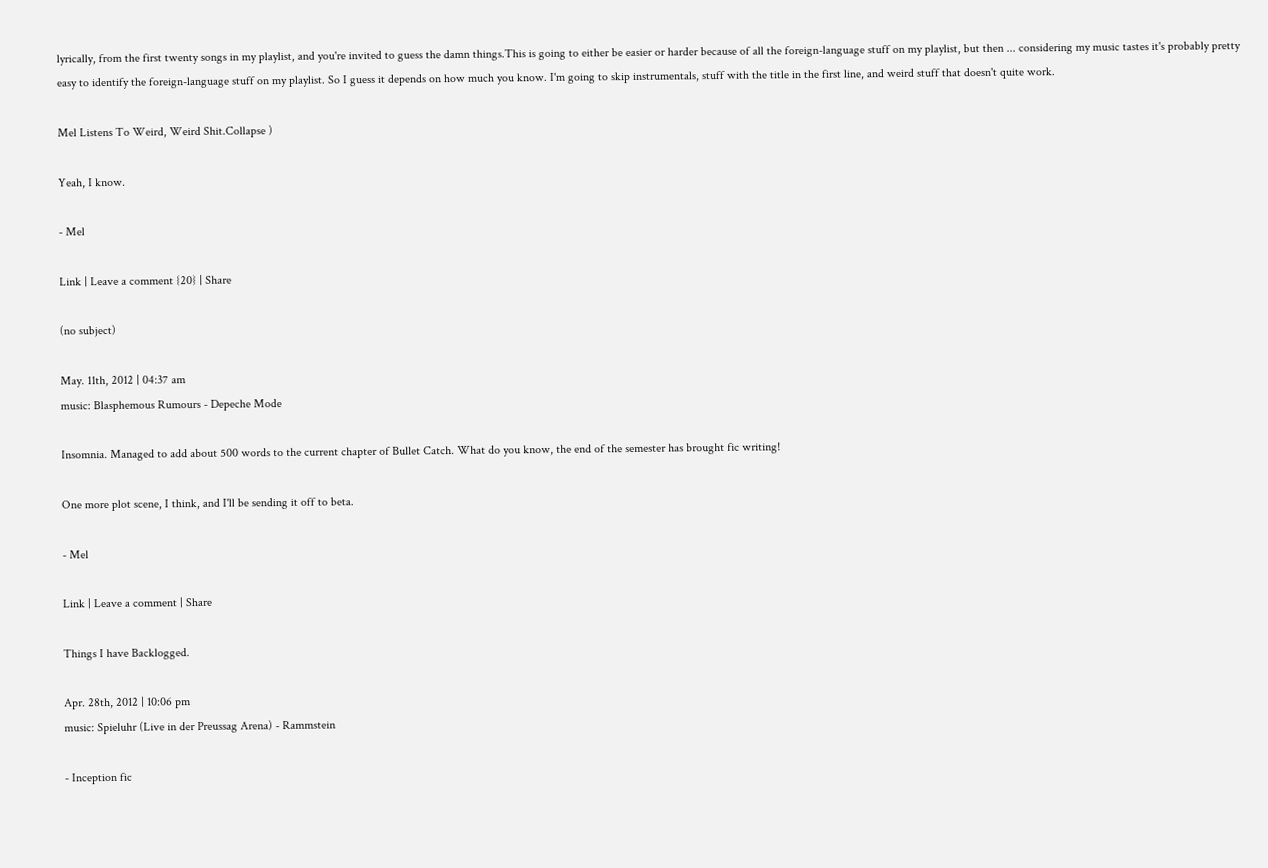lyrically, from the first twenty songs in my playlist, and you're invited to guess the damn things.This is going to either be easier or harder because of all the foreign-language stuff on my playlist, but then ... considering my music tastes it's probably pretty easy to identify the foreign-language stuff on my playlist. So I guess it depends on how much you know. I'm going to skip instrumentals, stuff with the title in the first line, and weird stuff that doesn't quite work.

Mel Listens To Weird, Weird Shit.Collapse )

Yeah, I know.

- Mel

Link | Leave a comment {20} | Share

(no subject)

May. 11th, 2012 | 04:37 am
music: Blasphemous Rumours - Depeche Mode

Insomnia. Managed to add about 500 words to the current chapter of Bullet Catch. What do you know, the end of the semester has brought fic writing!

One more plot scene, I think, and I'll be sending it off to beta.

- Mel

Link | Leave a comment | Share

Things I have Backlogged.

Apr. 28th, 2012 | 10:06 pm
music: Spieluhr (Live in der Preussag Arena) - Rammstein

- Inception fic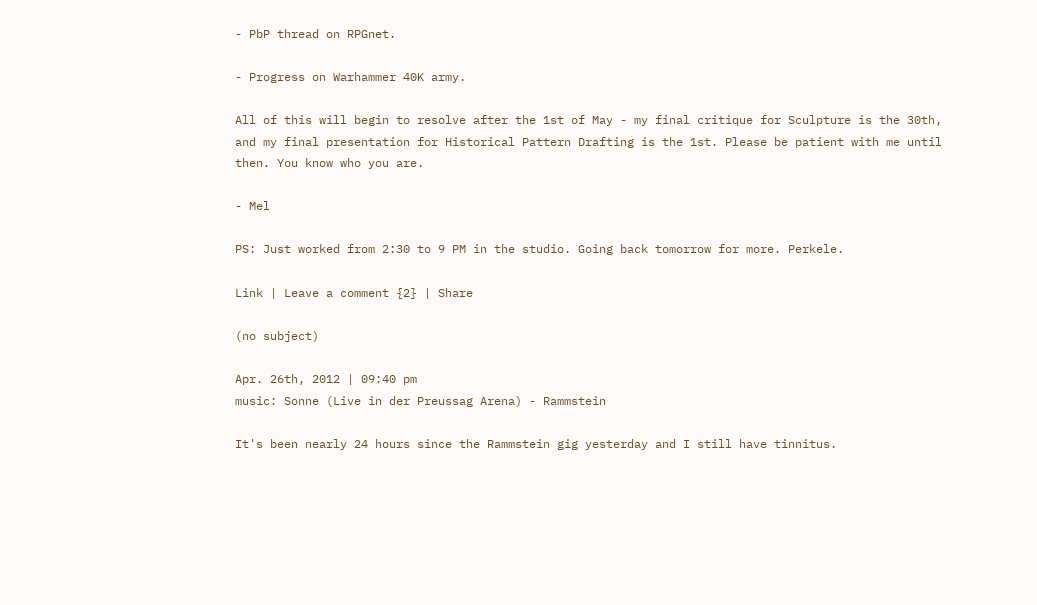- PbP thread on RPGnet.

- Progress on Warhammer 40K army.

All of this will begin to resolve after the 1st of May - my final critique for Sculpture is the 30th, and my final presentation for Historical Pattern Drafting is the 1st. Please be patient with me until then. You know who you are.

- Mel

PS: Just worked from 2:30 to 9 PM in the studio. Going back tomorrow for more. Perkele.

Link | Leave a comment {2} | Share

(no subject)

Apr. 26th, 2012 | 09:40 pm
music: Sonne (Live in der Preussag Arena) - Rammstein

It's been nearly 24 hours since the Rammstein gig yesterday and I still have tinnitus.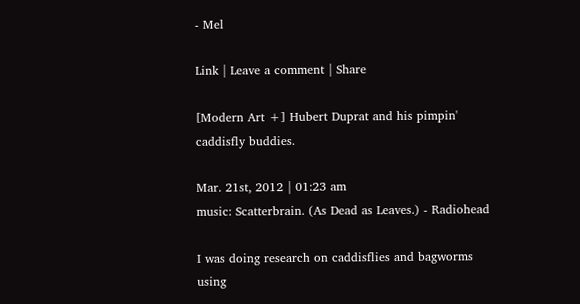- Mel

Link | Leave a comment | Share

[Modern Art +] Hubert Duprat and his pimpin' caddisfly buddies.

Mar. 21st, 2012 | 01:23 am
music: Scatterbrain. (As Dead as Leaves.) - Radiohead

I was doing research on caddisflies and bagworms using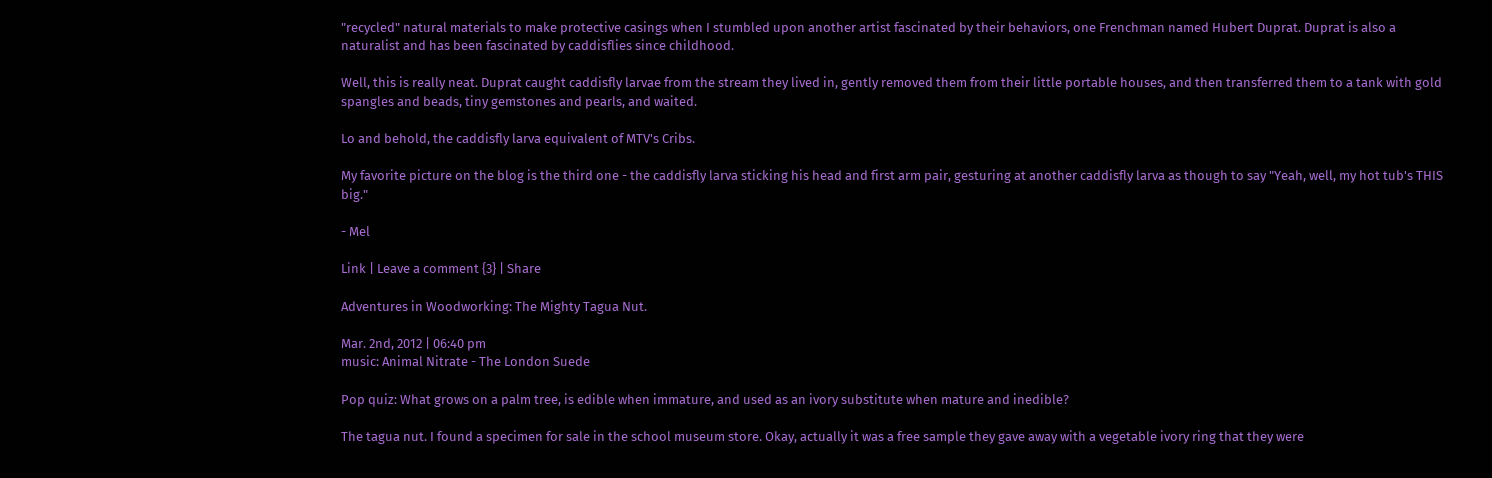"recycled" natural materials to make protective casings when I stumbled upon another artist fascinated by their behaviors, one Frenchman named Hubert Duprat. Duprat is also a naturalist and has been fascinated by caddisflies since childhood.

Well, this is really neat. Duprat caught caddisfly larvae from the stream they lived in, gently removed them from their little portable houses, and then transferred them to a tank with gold spangles and beads, tiny gemstones and pearls, and waited.

Lo and behold, the caddisfly larva equivalent of MTV's Cribs.

My favorite picture on the blog is the third one - the caddisfly larva sticking his head and first arm pair, gesturing at another caddisfly larva as though to say "Yeah, well, my hot tub's THIS big."

- Mel

Link | Leave a comment {3} | Share

Adventures in Woodworking: The Mighty Tagua Nut.

Mar. 2nd, 2012 | 06:40 pm
music: Animal Nitrate - The London Suede

Pop quiz: What grows on a palm tree, is edible when immature, and used as an ivory substitute when mature and inedible?

The tagua nut. I found a specimen for sale in the school museum store. Okay, actually it was a free sample they gave away with a vegetable ivory ring that they were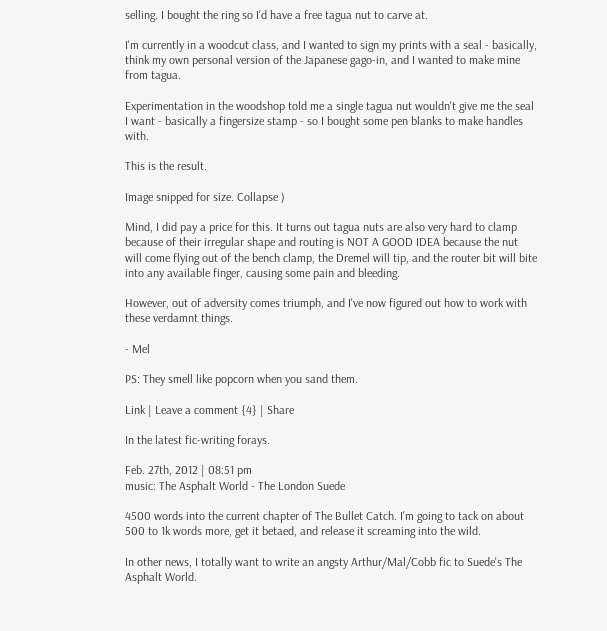selling. I bought the ring so I'd have a free tagua nut to carve at.

I'm currently in a woodcut class, and I wanted to sign my prints with a seal - basically, think my own personal version of the Japanese gago-in, and I wanted to make mine from tagua.

Experimentation in the woodshop told me a single tagua nut wouldn't give me the seal I want - basically a fingersize stamp - so I bought some pen blanks to make handles with.

This is the result.

Image snipped for size. Collapse )

Mind, I did pay a price for this. It turns out tagua nuts are also very hard to clamp because of their irregular shape and routing is NOT A GOOD IDEA because the nut will come flying out of the bench clamp, the Dremel will tip, and the router bit will bite into any available finger, causing some pain and bleeding.

However, out of adversity comes triumph, and I've now figured out how to work with these verdamnt things.

- Mel

PS: They smell like popcorn when you sand them.

Link | Leave a comment {4} | Share

In the latest fic-writing forays.

Feb. 27th, 2012 | 08:51 pm
music: The Asphalt World - The London Suede

4500 words into the current chapter of The Bullet Catch. I'm going to tack on about 500 to 1k words more, get it betaed, and release it screaming into the wild.

In other news, I totally want to write an angsty Arthur/Mal/Cobb fic to Suede's The Asphalt World.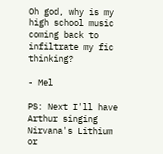Oh god, why is my high school music coming back to infiltrate my fic thinking?

- Mel

PS: Next I'll have Arthur singing Nirvana's Lithium or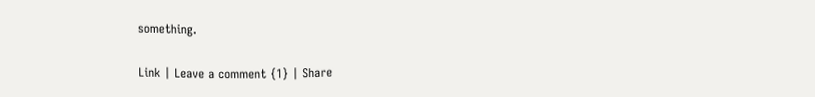something.

Link | Leave a comment {1} | Share